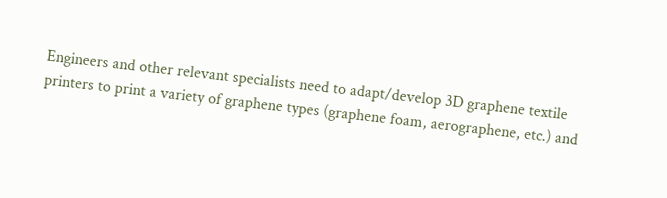Engineers and other relevant specialists need to adapt/develop 3D graphene textile printers to print a variety of graphene types (graphene foam, aerographene, etc.) and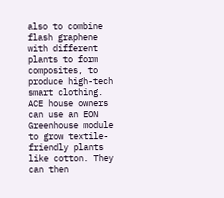also to combine flash graphene with different plants to form composites, to produce high-tech smart clothing. ACE house owners can use an EON Greenhouse module to grow textile-friendly plants like cotton. They can then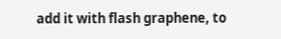add it with flash graphene, to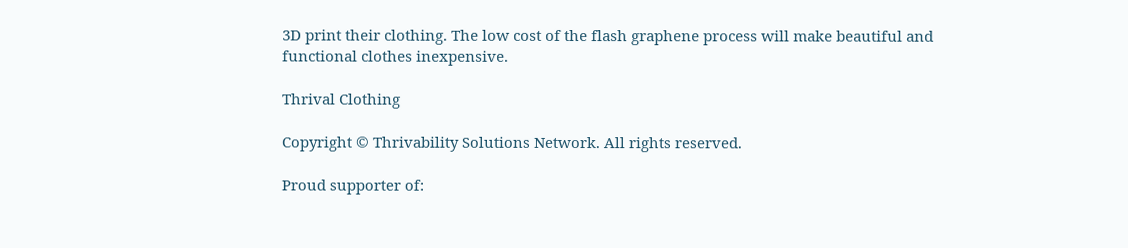3D print their clothing. The low cost of the flash graphene process will make beautiful and functional clothes inexpensive.

Thrival Clothing

Copyright © Thrivability Solutions Network. All rights reserved.

Proud supporter of: